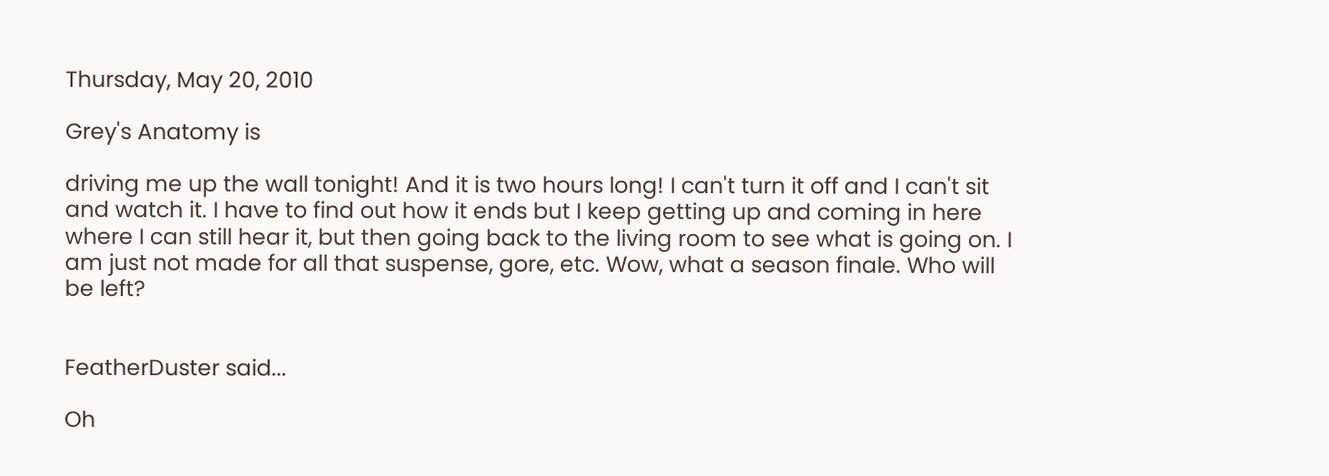Thursday, May 20, 2010

Grey's Anatomy is

driving me up the wall tonight! And it is two hours long! I can't turn it off and I can't sit and watch it. I have to find out how it ends but I keep getting up and coming in here where I can still hear it, but then going back to the living room to see what is going on. I am just not made for all that suspense, gore, etc. Wow, what a season finale. Who will be left?


FeatherDuster said...

Oh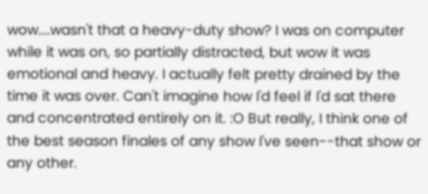wow....wasn't that a heavy-duty show? I was on computer while it was on, so partially distracted, but wow it was emotional and heavy. I actually felt pretty drained by the time it was over. Can't imagine how I'd feel if I'd sat there and concentrated entirely on it. :O But really, I think one of the best season finales of any show I've seen--that show or any other.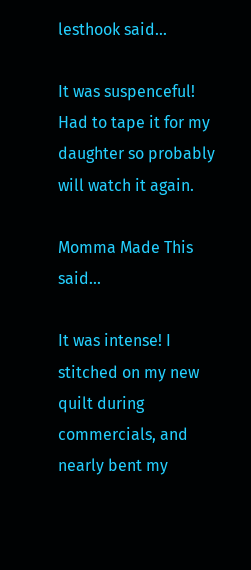lesthook said...

It was suspenceful! Had to tape it for my daughter so probably will watch it again.

Momma Made This said...

It was intense! I stitched on my new quilt during commercials, and nearly bent my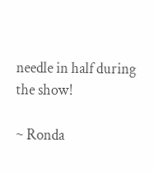needle in half during the show!

~ Ronda